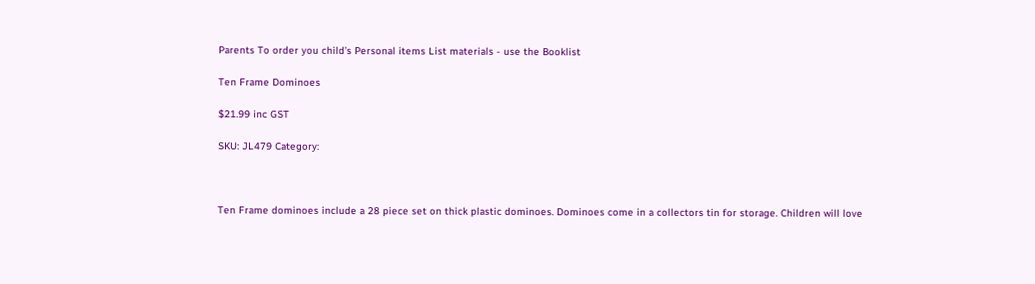Parents To order you child’s Personal items List materials - use the Booklist

Ten Frame Dominoes

$21.99 inc GST

SKU: JL479 Category:



Ten Frame dominoes include a 28 piece set on thick plastic dominoes. Dominoes come in a collectors tin for storage. Children will love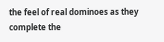the feel of real dominoes as they complete the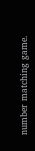number matching game.